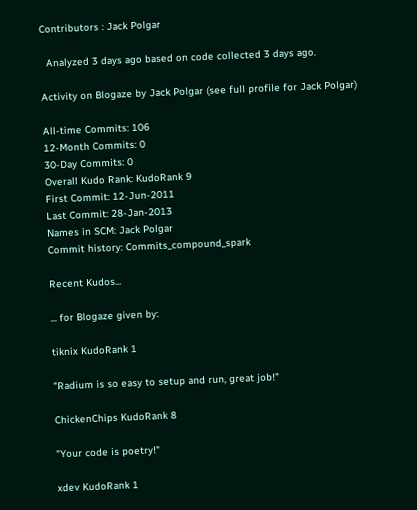Contributors : Jack Polgar

  Analyzed 3 days ago based on code collected 3 days ago.

Activity on Blogaze by Jack Polgar (see full profile for Jack Polgar)

All-time Commits: 106
12-Month Commits: 0
30-Day Commits: 0
Overall Kudo Rank: KudoRank 9
First Commit: 12-Jun-2011
Last Commit: 28-Jan-2013
Names in SCM: Jack Polgar
Commit history: Commits_compound_spark

Recent Kudos...

... for Blogaze given by:

tiknix KudoRank 1

"Radium is so easy to setup and run, great job!"

ChickenChips KudoRank 8

"Your code is poetry!"

xdev KudoRank 1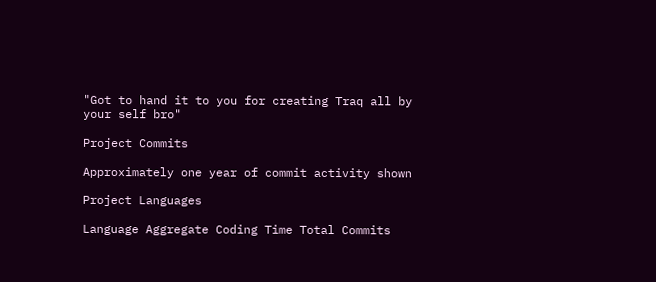"Got to hand it to you for creating Traq all by your self bro"

Project Commits

Approximately one year of commit activity shown

Project Languages

Language Aggregate Coding Time Total Commits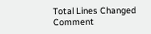Total Lines Changed Comment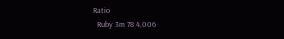Ratio
  Ruby 3m 78 4,006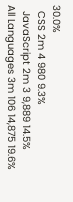30.0%
  CSS 2m 4 980 9.3%
  JavaScript 2m 3 9,889 14.5%
All Languages 3m 106 14,875 19.6%